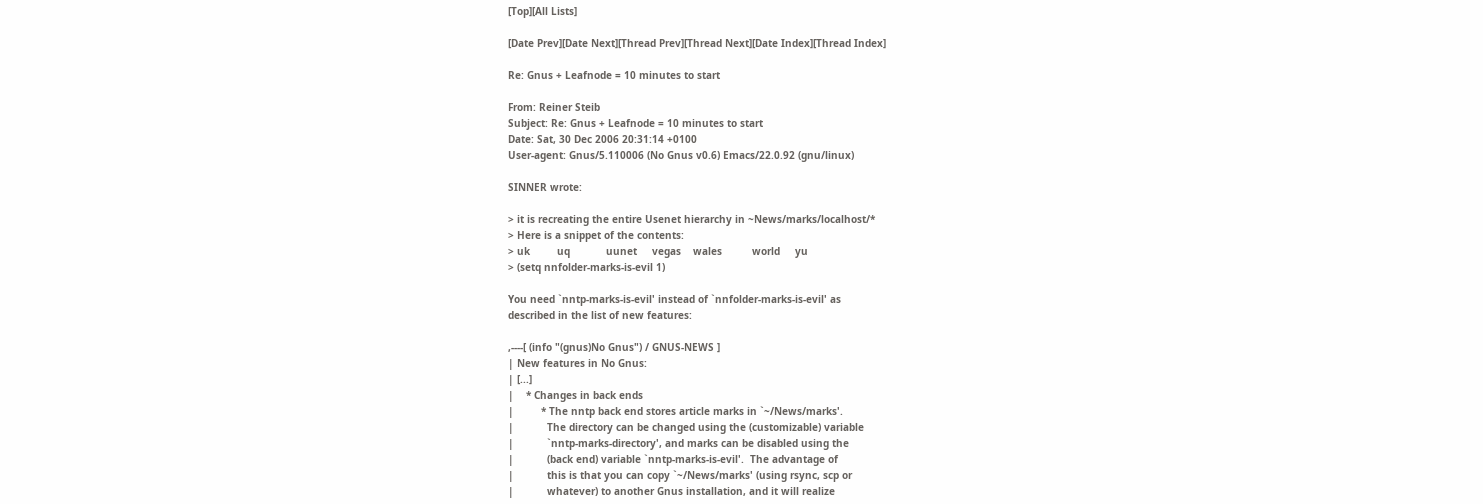[Top][All Lists]

[Date Prev][Date Next][Thread Prev][Thread Next][Date Index][Thread Index]

Re: Gnus + Leafnode = 10 minutes to start

From: Reiner Steib
Subject: Re: Gnus + Leafnode = 10 minutes to start
Date: Sat, 30 Dec 2006 20:31:14 +0100
User-agent: Gnus/5.110006 (No Gnus v0.6) Emacs/22.0.92 (gnu/linux)

SINNER wrote:

> it is recreating the entire Usenet hierarchy in ~News/marks/localhost/*
> Here is a snippet of the contents:
> uk         uq            uunet     vegas    wales          world     yu
> (setq nnfolder-marks-is-evil 1)

You need `nntp-marks-is-evil' instead of `nnfolder-marks-is-evil' as
described in the list of new features:

,----[ (info "(gnus)No Gnus") / GNUS-NEWS ]
| New features in No Gnus:
| [...]
|    * Changes in back ends
|         * The nntp back end stores article marks in `~/News/marks'.
|           The directory can be changed using the (customizable) variable
|           `nntp-marks-directory', and marks can be disabled using the
|           (back end) variable `nntp-marks-is-evil'.  The advantage of
|           this is that you can copy `~/News/marks' (using rsync, scp or
|           whatever) to another Gnus installation, and it will realize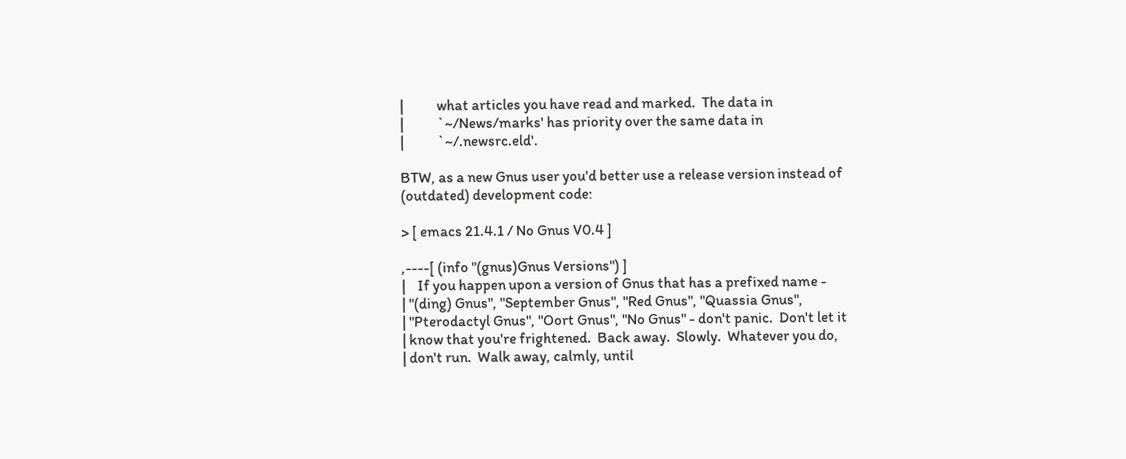|           what articles you have read and marked.  The data in
|           `~/News/marks' has priority over the same data in
|           `~/.newsrc.eld'.

BTW, as a new Gnus user you'd better use a release version instead of
(outdated) development code:

> [ emacs 21.4.1 / No Gnus V0.4 ]

,----[ (info "(gnus)Gnus Versions") ]
|    If you happen upon a version of Gnus that has a prefixed name -
| "(ding) Gnus", "September Gnus", "Red Gnus", "Quassia Gnus",
| "Pterodactyl Gnus", "Oort Gnus", "No Gnus" - don't panic.  Don't let it
| know that you're frightened.  Back away.  Slowly.  Whatever you do,
| don't run.  Walk away, calmly, until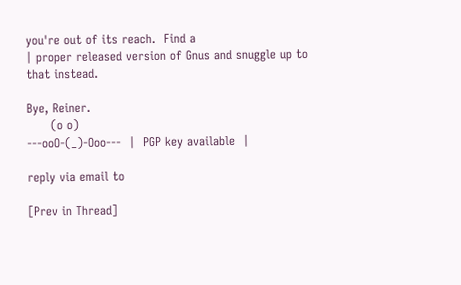you're out of its reach.  Find a
| proper released version of Gnus and snuggle up to that instead.

Bye, Reiner.
      (o o)
---ooO-(_)-Ooo---  |  PGP key available  |

reply via email to

[Prev in Thread]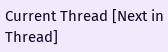Current Thread [Next in Thread]